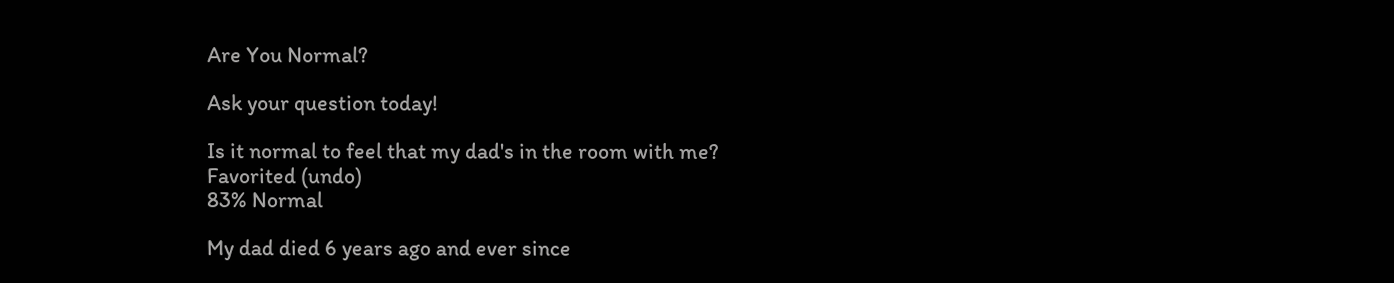Are You Normal?

Ask your question today!

Is it normal to feel that my dad's in the room with me?
Favorited (undo)
83% Normal

My dad died 6 years ago and ever since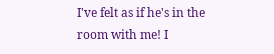I've felt as if he's in the room with me! I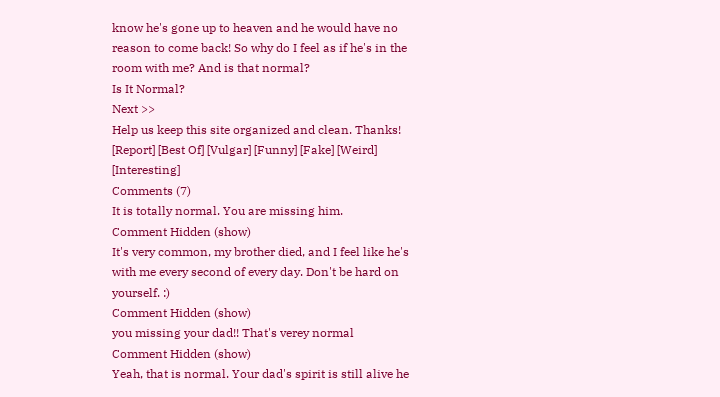know he's gone up to heaven and he would have no reason to come back! So why do I feel as if he's in the room with me? And is that normal?
Is It Normal?
Next >>
Help us keep this site organized and clean. Thanks! [Report] [Best Of] [Vulgar] [Funny] [Fake] [Weird] [Interesting]
Comments (7)
It is totally normal. You are missing him.
Comment Hidden (show)
It's very common, my brother died, and I feel like he's with me every second of every day. Don't be hard on yourself. :)
Comment Hidden (show)
you missing your dad!! That's verey normal
Comment Hidden (show)
Yeah, that is normal. Your dad's spirit is still alive he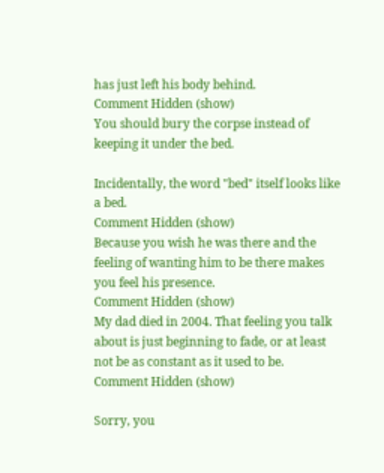has just left his body behind.
Comment Hidden (show)
You should bury the corpse instead of keeping it under the bed.

Incidentally, the word "bed" itself looks like a bed.
Comment Hidden (show)
Because you wish he was there and the feeling of wanting him to be there makes you feel his presence.
Comment Hidden (show)
My dad died in 2004. That feeling you talk about is just beginning to fade, or at least not be as constant as it used to be.
Comment Hidden (show)

Sorry, you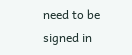need to be signed in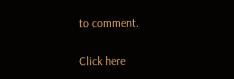to comment.

Click here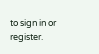to sign in or register.